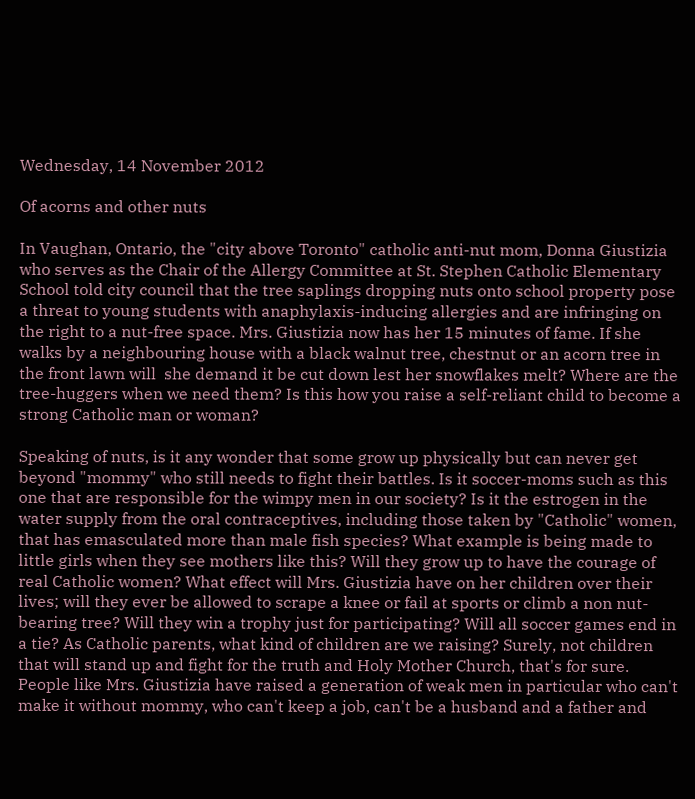Wednesday, 14 November 2012

Of acorns and other nuts

In Vaughan, Ontario, the "city above Toronto" catholic anti-nut mom, Donna Giustizia who serves as the Chair of the Allergy Committee at St. Stephen Catholic Elementary School told city council that the tree saplings dropping nuts onto school property pose a threat to young students with anaphylaxis-inducing allergies and are infringing on the right to a nut-free space. Mrs. Giustizia now has her 15 minutes of fame. If she walks by a neighbouring house with a black walnut tree, chestnut or an acorn tree in the front lawn will  she demand it be cut down lest her snowflakes melt? Where are the tree-huggers when we need them? Is this how you raise a self-reliant child to become a strong Catholic man or woman?

Speaking of nuts, is it any wonder that some grow up physically but can never get beyond "mommy" who still needs to fight their battles. Is it soccer-moms such as this one that are responsible for the wimpy men in our society? Is it the estrogen in the water supply from the oral contraceptives, including those taken by "Catholic" women, that has emasculated more than male fish species? What example is being made to little girls when they see mothers like this? Will they grow up to have the courage of real Catholic women? What effect will Mrs. Giustizia have on her children over their lives; will they ever be allowed to scrape a knee or fail at sports or climb a non nut-bearing tree? Will they win a trophy just for participating? Will all soccer games end in a tie? As Catholic parents, what kind of children are we raising? Surely, not children that will stand up and fight for the truth and Holy Mother Church, that's for sure. People like Mrs. Giustizia have raised a generation of weak men in particular who can't make it without mommy, who can't keep a job, can't be a husband and a father and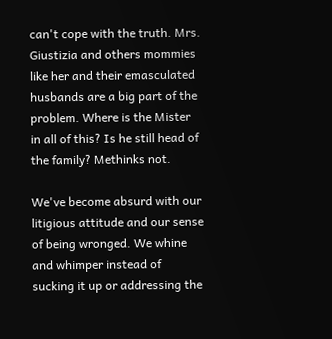can't cope with the truth. Mrs. Giustizia and others mommies like her and their emasculated husbands are a big part of the problem. Where is the Mister in all of this? Is he still head of the family? Methinks not.

We've become absurd with our litigious attitude and our sense of being wronged. We whine and whimper instead of sucking it up or addressing the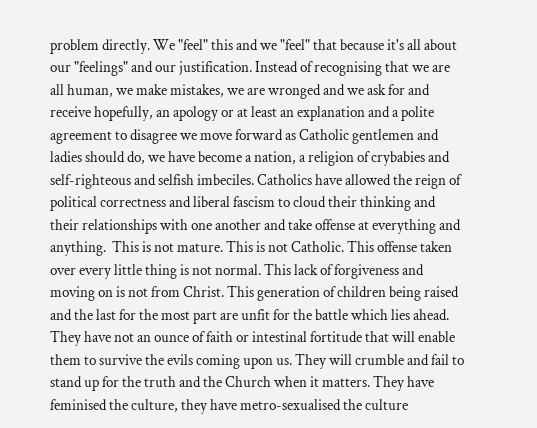problem directly. We "feel" this and we "feel" that because it's all about our "feelings" and our justification. Instead of recognising that we are all human, we make mistakes, we are wronged and we ask for and receive hopefully, an apology or at least an explanation and a polite agreement to disagree we move forward as Catholic gentlemen and ladies should do, we have become a nation, a religion of crybabies and self-righteous and selfish imbeciles. Catholics have allowed the reign of political correctness and liberal fascism to cloud their thinking and their relationships with one another and take offense at everything and anything.  This is not mature. This is not Catholic. This offense taken over every little thing is not normal. This lack of forgiveness and moving on is not from Christ. This generation of children being raised and the last for the most part are unfit for the battle which lies ahead. They have not an ounce of faith or intestinal fortitude that will enable them to survive the evils coming upon us. They will crumble and fail to stand up for the truth and the Church when it matters. They have feminised the culture, they have metro-sexualised the culture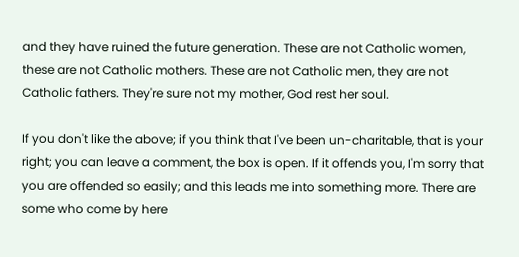and they have ruined the future generation. These are not Catholic women, these are not Catholic mothers. These are not Catholic men, they are not Catholic fathers. They're sure not my mother, God rest her soul.

If you don't like the above; if you think that I've been un-charitable, that is your right; you can leave a comment, the box is open. If it offends you, I'm sorry that you are offended so easily; and this leads me into something more. There are some who come by here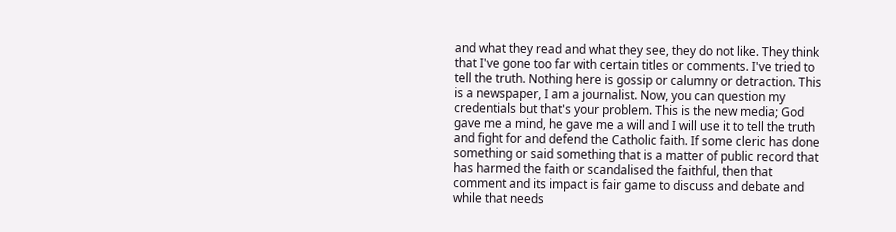and what they read and what they see, they do not like. They think that I've gone too far with certain titles or comments. I've tried to tell the truth. Nothing here is gossip or calumny or detraction. This is a newspaper, I am a journalist. Now, you can question my credentials but that's your problem. This is the new media; God gave me a mind, he gave me a will and I will use it to tell the truth and fight for and defend the Catholic faith. If some cleric has done something or said something that is a matter of public record that has harmed the faith or scandalised the faithful, then that comment and its impact is fair game to discuss and debate and while that needs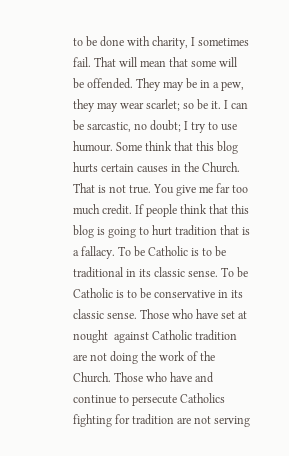to be done with charity, I sometimes fail. That will mean that some will be offended. They may be in a pew, they may wear scarlet; so be it. I can be sarcastic, no doubt; I try to use humour. Some think that this blog hurts certain causes in the Church. That is not true. You give me far too much credit. If people think that this blog is going to hurt tradition that is a fallacy. To be Catholic is to be traditional in its classic sense. To be Catholic is to be conservative in its classic sense. Those who have set at nought  against Catholic tradition are not doing the work of the Church. Those who have and continue to persecute Catholics fighting for tradition are not serving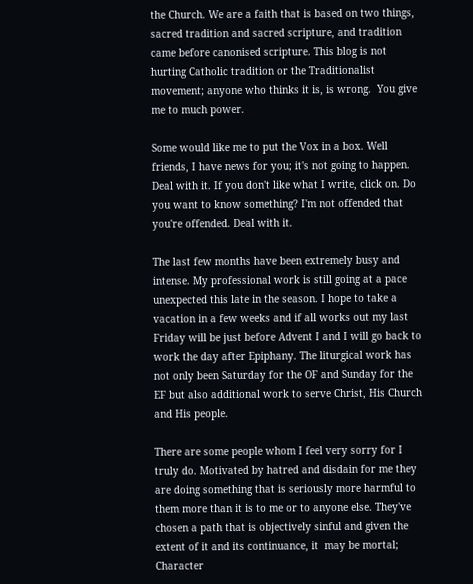the Church. We are a faith that is based on two things, sacred tradition and sacred scripture, and tradition came before canonised scripture. This blog is not hurting Catholic tradition or the Traditionalist movement; anyone who thinks it is, is wrong.  You give me to much power.

Some would like me to put the Vox in a box. Well friends, I have news for you; it's not going to happen. Deal with it. If you don't like what I write, click on. Do you want to know something? I'm not offended that you're offended. Deal with it.

The last few months have been extremely busy and intense. My professional work is still going at a pace unexpected this late in the season. I hope to take a vacation in a few weeks and if all works out my last Friday will be just before Advent I and I will go back to work the day after Epiphany. The liturgical work has not only been Saturday for the OF and Sunday for the EF but also additional work to serve Christ, His Church and His people.

There are some people whom I feel very sorry for I truly do. Motivated by hatred and disdain for me they are doing something that is seriously more harmful to them more than it is to me or to anyone else. They've chosen a path that is objectively sinful and given the extent of it and its continuance, it  may be mortal; Character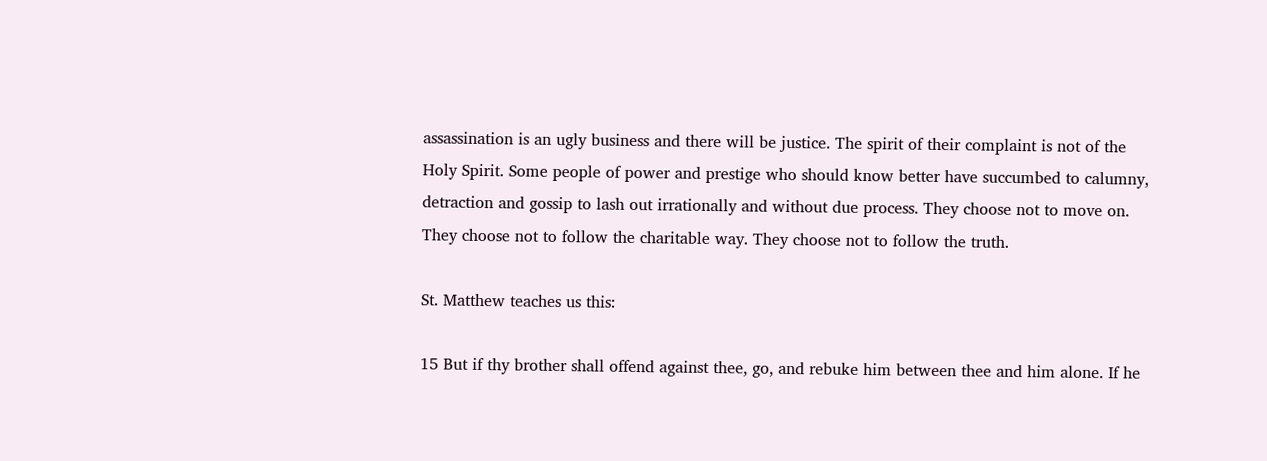assassination is an ugly business and there will be justice. The spirit of their complaint is not of the Holy Spirit. Some people of power and prestige who should know better have succumbed to calumny, detraction and gossip to lash out irrationally and without due process. They choose not to move on. They choose not to follow the charitable way. They choose not to follow the truth.

St. Matthew teaches us this:

15 But if thy brother shall offend against thee, go, and rebuke him between thee and him alone. If he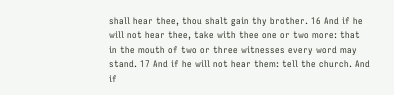shall hear thee, thou shalt gain thy brother. 16 And if he will not hear thee, take with thee one or two more: that in the mouth of two or three witnesses every word may stand. 17 And if he will not hear them: tell the church. And if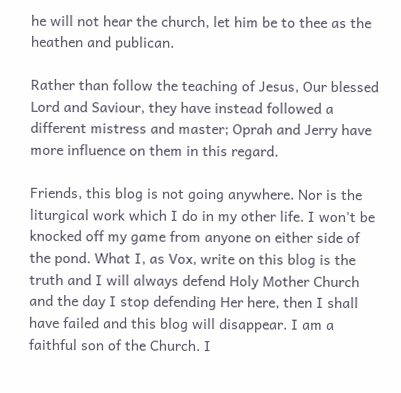he will not hear the church, let him be to thee as the heathen and publican.

Rather than follow the teaching of Jesus, Our blessed Lord and Saviour, they have instead followed a different mistress and master; Oprah and Jerry have more influence on them in this regard.

Friends, this blog is not going anywhere. Nor is the liturgical work which I do in my other life. I won't be knocked off my game from anyone on either side of the pond. What I, as Vox, write on this blog is the truth and I will always defend Holy Mother Church and the day I stop defending Her here, then I shall have failed and this blog will disappear. I am a faithful son of the Church. I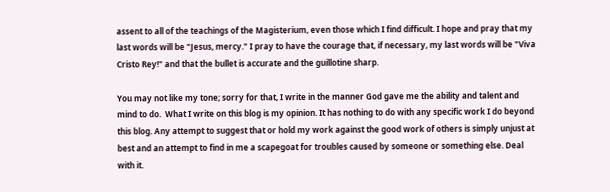assent to all of the teachings of the Magisterium, even those which I find difficult. I hope and pray that my last words will be "Jesus, mercy." I pray to have the courage that, if necessary, my last words will be "Viva Cristo Rey!" and that the bullet is accurate and the guillotine sharp.

You may not like my tone; sorry for that, I write in the manner God gave me the ability and talent and mind to do.  What I write on this blog is my opinion. It has nothing to do with any specific work I do beyond this blog. Any attempt to suggest that or hold my work against the good work of others is simply unjust at best and an attempt to find in me a scapegoat for troubles caused by someone or something else. Deal with it.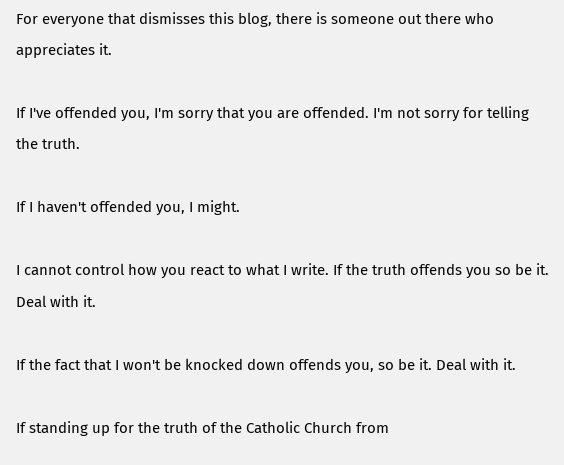For everyone that dismisses this blog, there is someone out there who appreciates it.

If I've offended you, I'm sorry that you are offended. I'm not sorry for telling the truth.

If I haven't offended you, I might.

I cannot control how you react to what I write. If the truth offends you so be it. Deal with it.

If the fact that I won't be knocked down offends you, so be it. Deal with it.

If standing up for the truth of the Catholic Church from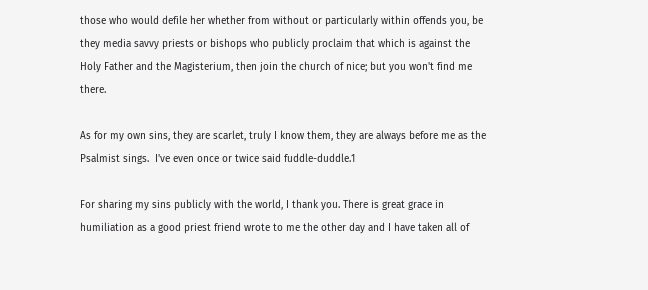those who would defile her whether from without or particularly within offends you, be they media savvy priests or bishops who publicly proclaim that which is against the Holy Father and the Magisterium, then join the church of nice; but you won't find me there.

As for my own sins, they are scarlet, truly I know them, they are always before me as the Psalmist sings.  I've even once or twice said fuddle-duddle.1

For sharing my sins publicly with the world, I thank you. There is great grace in humiliation as a good priest friend wrote to me the other day and I have taken all of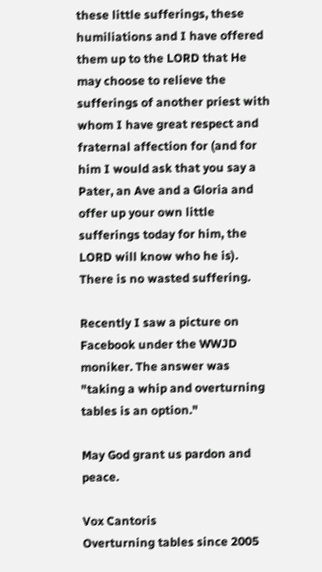these little sufferings, these humiliations and I have offered them up to the LORD that He may choose to relieve the sufferings of another priest with whom I have great respect and fraternal affection for (and for him I would ask that you say a Pater, an Ave and a Gloria and offer up your own little sufferings today for him, the LORD will know who he is). There is no wasted suffering.

Recently I saw a picture on Facebook under the WWJD moniker. The answer was "taking a whip and overturning tables is an option."

May God grant us pardon and peace.

Vox Cantoris
Overturning tables since 2005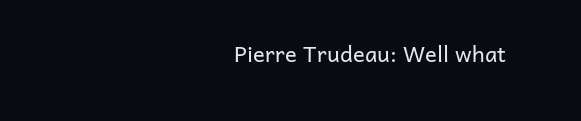Pierre Trudeau: Well what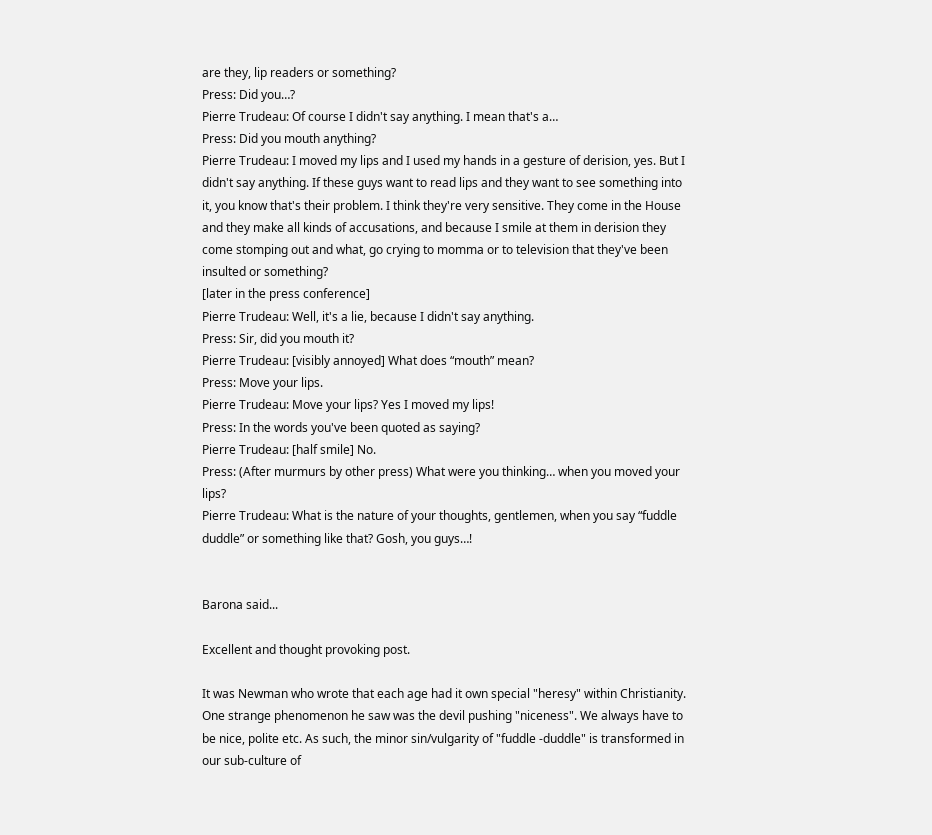are they, lip readers or something?
Press: Did you…?
Pierre Trudeau: Of course I didn't say anything. I mean that's a…
Press: Did you mouth anything?
Pierre Trudeau: I moved my lips and I used my hands in a gesture of derision, yes. But I didn't say anything. If these guys want to read lips and they want to see something into it, you know that's their problem. I think they're very sensitive. They come in the House and they make all kinds of accusations, and because I smile at them in derision they come stomping out and what, go crying to momma or to television that they've been insulted or something?
[later in the press conference]
Pierre Trudeau: Well, it's a lie, because I didn't say anything.
Press: Sir, did you mouth it?
Pierre Trudeau: [visibly annoyed] What does “mouth” mean?
Press: Move your lips.
Pierre Trudeau: Move your lips? Yes I moved my lips!
Press: In the words you've been quoted as saying?
Pierre Trudeau: [half smile] No.
Press: (After murmurs by other press) What were you thinking… when you moved your lips?
Pierre Trudeau: What is the nature of your thoughts, gentlemen, when you say “fuddle duddle” or something like that? Gosh, you guys…!


Barona said...

Excellent and thought provoking post.

It was Newman who wrote that each age had it own special "heresy" within Christianity. One strange phenomenon he saw was the devil pushing "niceness". We always have to be nice, polite etc. As such, the minor sin/vulgarity of "fuddle -duddle" is transformed in our sub-culture of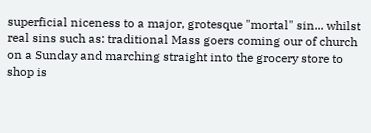superficial niceness to a major, grotesque "mortal" sin... whilst real sins such as: traditional Mass goers coming our of church on a Sunday and marching straight into the grocery store to shop is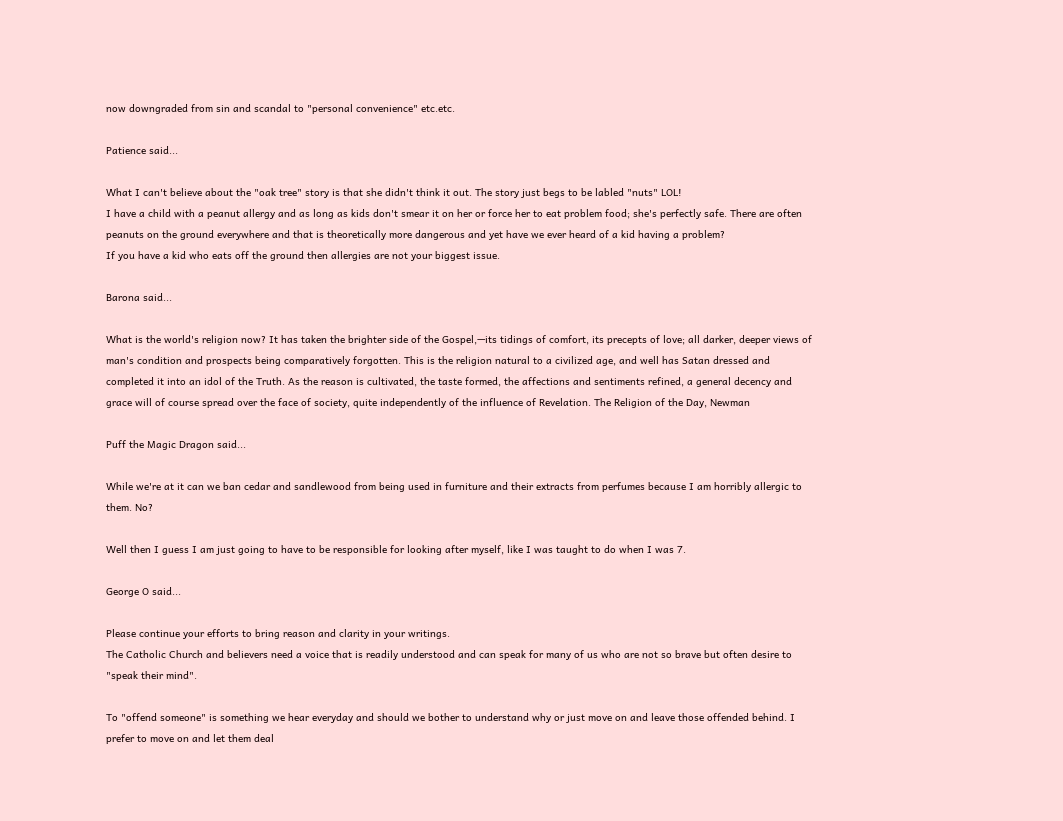now downgraded from sin and scandal to "personal convenience" etc.etc.

Patience said...

What I can't believe about the "oak tree" story is that she didn't think it out. The story just begs to be labled "nuts" LOL!
I have a child with a peanut allergy and as long as kids don't smear it on her or force her to eat problem food; she's perfectly safe. There are often peanuts on the ground everywhere and that is theoretically more dangerous and yet have we ever heard of a kid having a problem?
If you have a kid who eats off the ground then allergies are not your biggest issue.

Barona said...

What is the world's religion now? It has taken the brighter side of the Gospel,—its tidings of comfort, its precepts of love; all darker, deeper views of man's condition and prospects being comparatively forgotten. This is the religion natural to a civilized age, and well has Satan dressed and completed it into an idol of the Truth. As the reason is cultivated, the taste formed, the affections and sentiments refined, a general decency and grace will of course spread over the face of society, quite independently of the influence of Revelation. The Religion of the Day, Newman

Puff the Magic Dragon said...

While we're at it can we ban cedar and sandlewood from being used in furniture and their extracts from perfumes because I am horribly allergic to them. No?

Well then I guess I am just going to have to be responsible for looking after myself, like I was taught to do when I was 7.

George O said...

Please continue your efforts to bring reason and clarity in your writings.
The Catholic Church and believers need a voice that is readily understood and can speak for many of us who are not so brave but often desire to "speak their mind".

To "offend someone" is something we hear everyday and should we bother to understand why or just move on and leave those offended behind. I prefer to move on and let them deal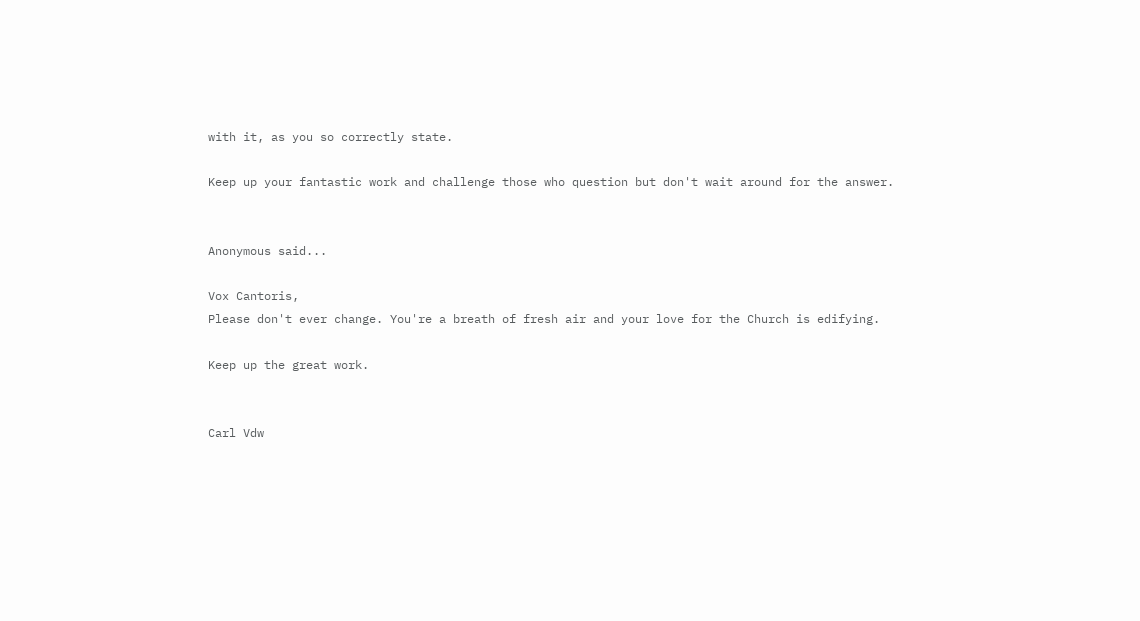with it, as you so correctly state.

Keep up your fantastic work and challenge those who question but don't wait around for the answer.


Anonymous said...

Vox Cantoris,
Please don't ever change. You're a breath of fresh air and your love for the Church is edifying.

Keep up the great work.


Carl Vdw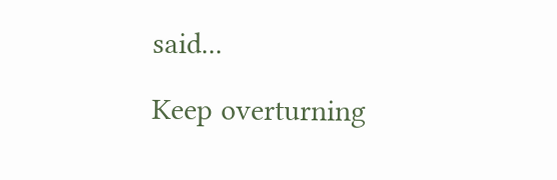said...

Keep overturning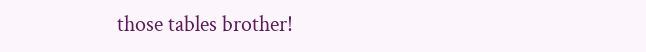those tables brother!